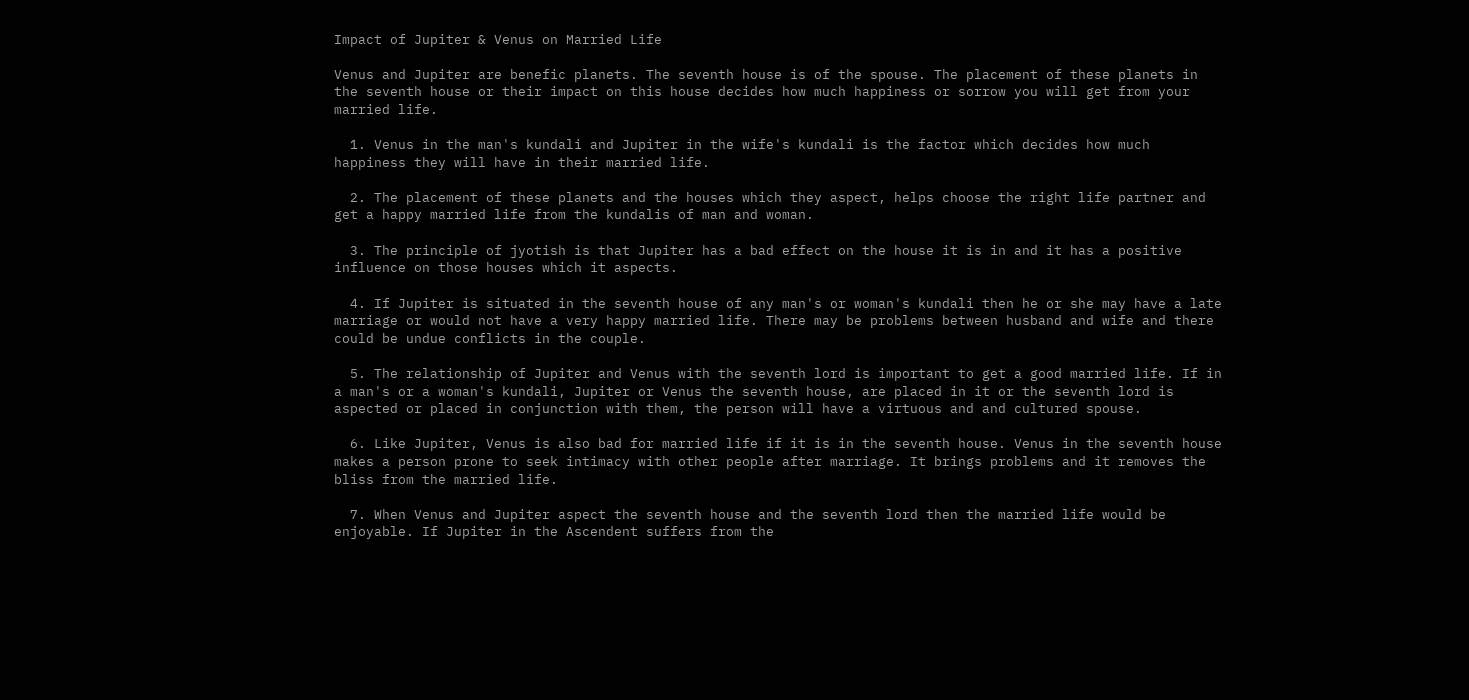Impact of Jupiter & Venus on Married Life

Venus and Jupiter are benefic planets. The seventh house is of the spouse. The placement of these planets in the seventh house or their impact on this house decides how much happiness or sorrow you will get from your married life.

  1. Venus in the man's kundali and Jupiter in the wife's kundali is the factor which decides how much happiness they will have in their married life.

  2. The placement of these planets and the houses which they aspect, helps choose the right life partner and get a happy married life from the kundalis of man and woman.

  3. The principle of jyotish is that Jupiter has a bad effect on the house it is in and it has a positive influence on those houses which it aspects.

  4. If Jupiter is situated in the seventh house of any man's or woman's kundali then he or she may have a late marriage or would not have a very happy married life. There may be problems between husband and wife and there could be undue conflicts in the couple.

  5. The relationship of Jupiter and Venus with the seventh lord is important to get a good married life. If in a man's or a woman's kundali, Jupiter or Venus the seventh house, are placed in it or the seventh lord is aspected or placed in conjunction with them, the person will have a virtuous and and cultured spouse.

  6. Like Jupiter, Venus is also bad for married life if it is in the seventh house. Venus in the seventh house makes a person prone to seek intimacy with other people after marriage. It brings problems and it removes the bliss from the married life.

  7. When Venus and Jupiter aspect the seventh house and the seventh lord then the married life would be enjoyable. If Jupiter in the Ascendent suffers from the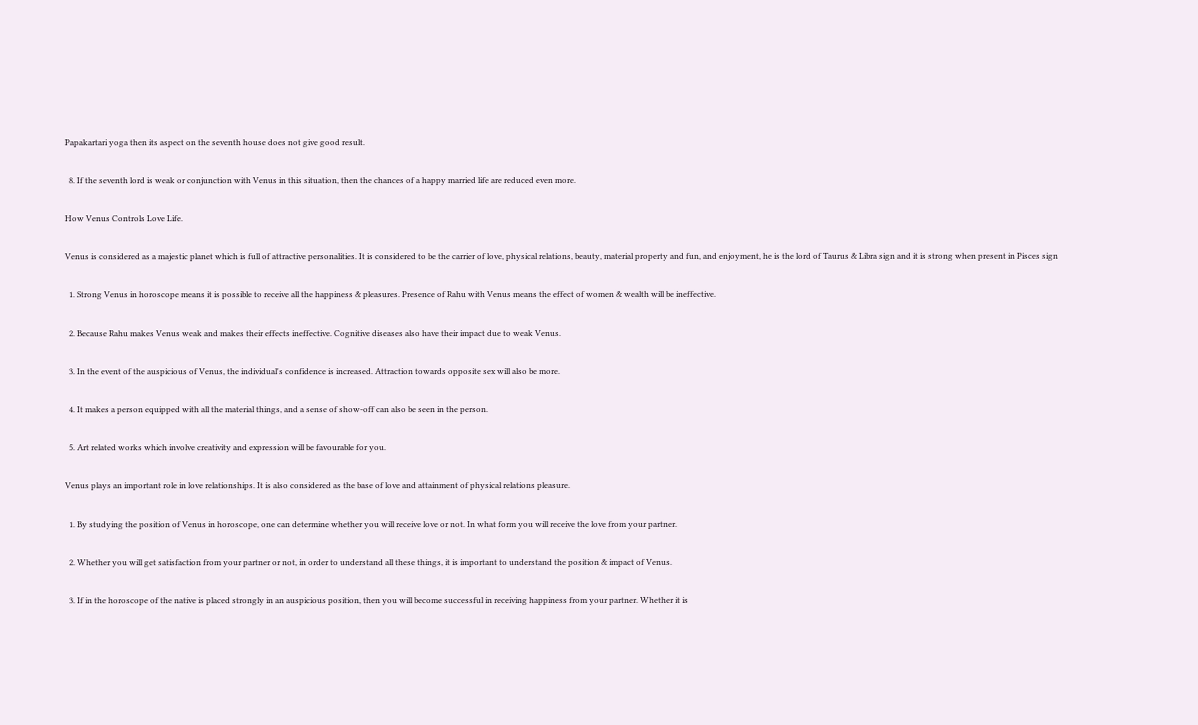Papakartari yoga then its aspect on the seventh house does not give good result.

  8. If the seventh lord is weak or conjunction with Venus in this situation, then the chances of a happy married life are reduced even more.

How Venus Controls Love Life.

Venus is considered as a majestic planet which is full of attractive personalities. It is considered to be the carrier of love, physical relations, beauty, material property and fun, and enjoyment, he is the lord of Taurus & Libra sign and it is strong when present in Pisces sign

  1. Strong Venus in horoscope means it is possible to receive all the happiness & pleasures. Presence of Rahu with Venus means the effect of women & wealth will be ineffective.

  2. Because Rahu makes Venus weak and makes their effects ineffective. Cognitive diseases also have their impact due to weak Venus.

  3. In the event of the auspicious of Venus, the individual's confidence is increased. Attraction towards opposite sex will also be more.

  4. It makes a person equipped with all the material things, and a sense of show-off can also be seen in the person.

  5. Art related works which involve creativity and expression will be favourable for you.

Venus plays an important role in love relationships. It is also considered as the base of love and attainment of physical relations pleasure.

  1. By studying the position of Venus in horoscope, one can determine whether you will receive love or not. In what form you will receive the love from your partner.

  2. Whether you will get satisfaction from your partner or not, in order to understand all these things, it is important to understand the position & impact of Venus.

  3. If in the horoscope of the native is placed strongly in an auspicious position, then you will become successful in receiving happiness from your partner. Whether it is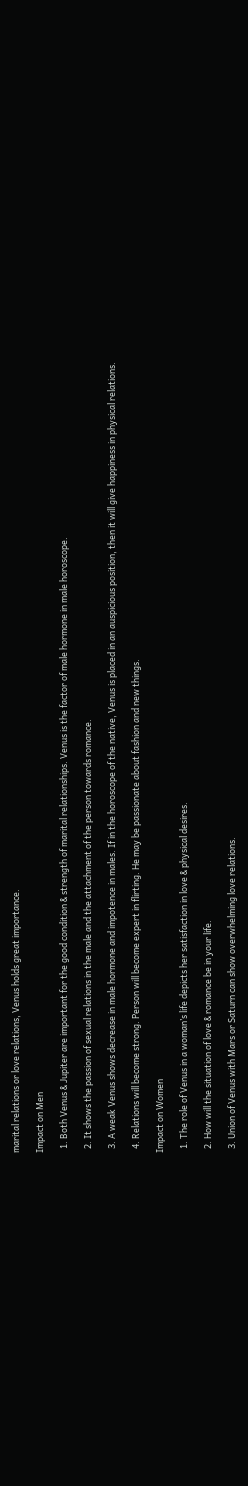marital relations or love relations, Venus holds great importance.

Impact on Men

  1. Both Venus & Jupiter are important for the good condition & strength of marital relationships. Venus is the factor of male hormone in male horoscope.

  2. It shows the passion of sexual relations in the male and the attachment of the person towards romance.

  3. A weak Venus shows decrease in male hormone and impotence in males. If in the horoscope of the native, Venus is placed in an auspicious position, then it will give happiness in physical relations.

  4. Relations will become strong. Person will become expert in flirting. He may be passionate about fashion and new things.

Impact on Women

  1. The role of Venus in a woman’s life depicts her satisfaction in love & physical desires.

  2. How will the situation of love & romance be in your life.

  3. Union of Venus with Mars or Saturn can show overwhelming love relations.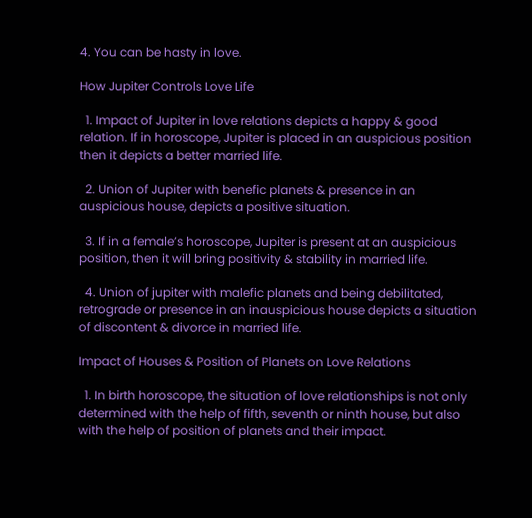4. You can be hasty in love.

How Jupiter Controls Love Life

  1. Impact of Jupiter in love relations depicts a happy & good relation. If in horoscope, Jupiter is placed in an auspicious position then it depicts a better married life.

  2. Union of Jupiter with benefic planets & presence in an auspicious house, depicts a positive situation.

  3. If in a female’s horoscope, Jupiter is present at an auspicious position, then it will bring positivity & stability in married life.

  4. Union of jupiter with malefic planets and being debilitated, retrograde or presence in an inauspicious house depicts a situation of discontent & divorce in married life.

Impact of Houses & Position of Planets on Love Relations

  1. In birth horoscope, the situation of love relationships is not only determined with the help of fifth, seventh or ninth house, but also with the help of position of planets and their impact.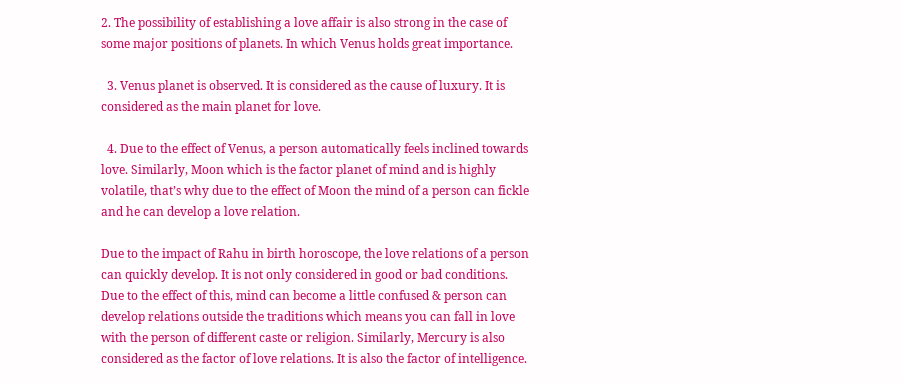2. The possibility of establishing a love affair is also strong in the case of some major positions of planets. In which Venus holds great importance.

  3. Venus planet is observed. It is considered as the cause of luxury. It is considered as the main planet for love.

  4. Due to the effect of Venus, a person automatically feels inclined towards love. Similarly, Moon which is the factor planet of mind and is highly volatile, that’s why due to the effect of Moon the mind of a person can fickle and he can develop a love relation.

Due to the impact of Rahu in birth horoscope, the love relations of a person can quickly develop. It is not only considered in good or bad conditions. Due to the effect of this, mind can become a little confused & person can develop relations outside the traditions which means you can fall in love with the person of different caste or religion. Similarly, Mercury is also considered as the factor of love relations. It is also the factor of intelligence.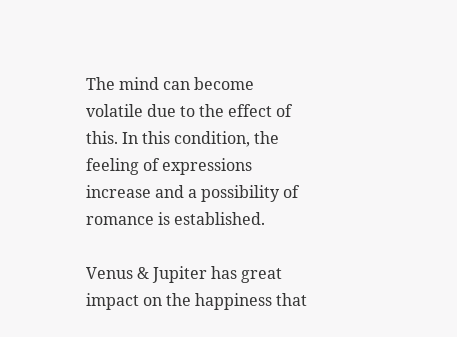The mind can become volatile due to the effect of this. In this condition, the feeling of expressions increase and a possibility of romance is established.

Venus & Jupiter has great impact on the happiness that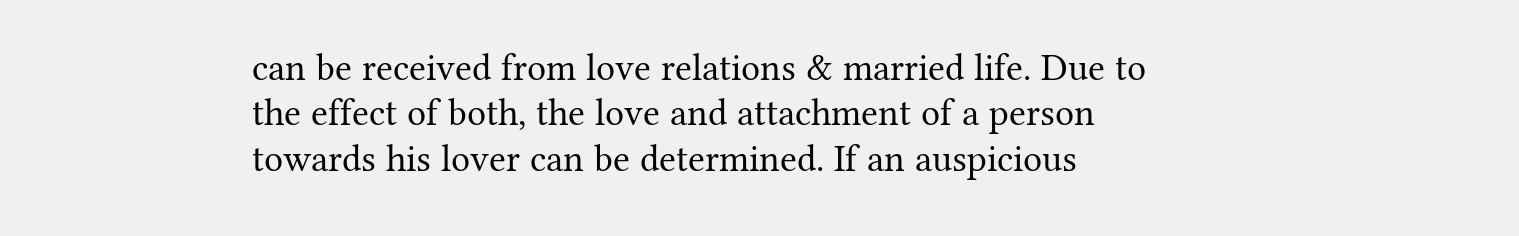can be received from love relations & married life. Due to the effect of both, the love and attachment of a person towards his lover can be determined. If an auspicious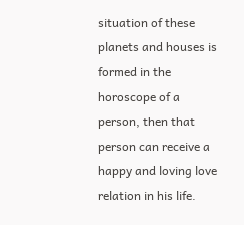situation of these planets and houses is formed in the horoscope of a person, then that person can receive a happy and loving love relation in his life.